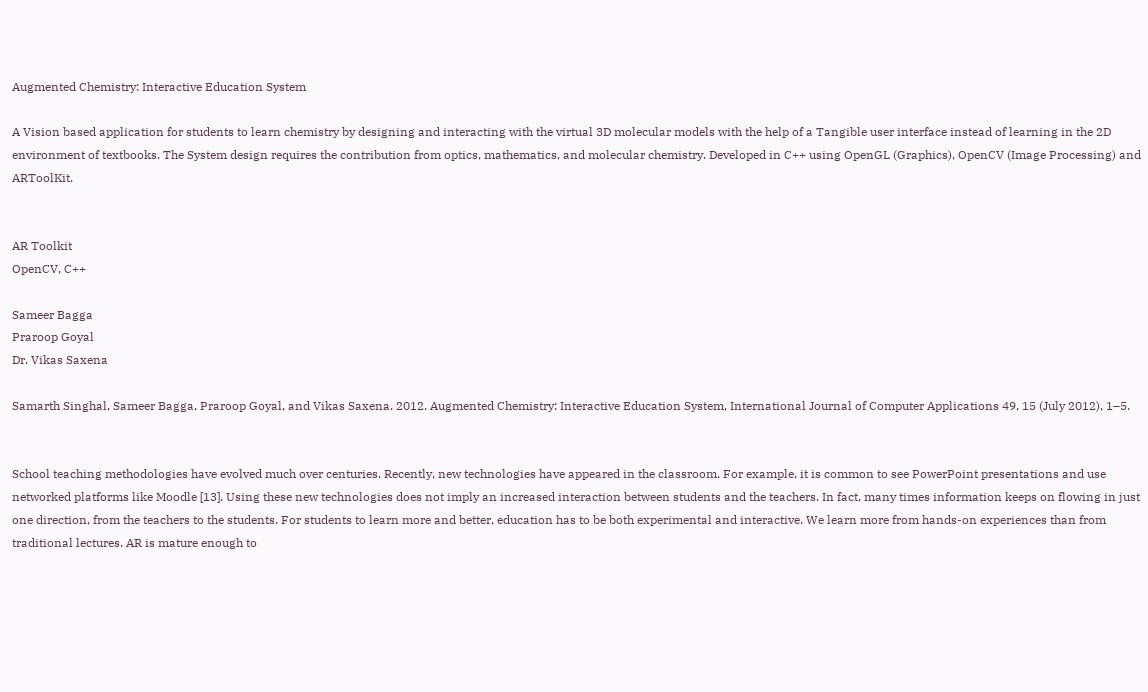Augmented Chemistry: Interactive Education System

A Vision based application for students to learn chemistry by designing and interacting with the virtual 3D molecular models with the help of a Tangible user interface instead of learning in the 2D environment of textbooks. The System design requires the contribution from optics, mathematics, and molecular chemistry. Developed in C++ using OpenGL (Graphics), OpenCV (Image Processing) and ARToolKit.


AR Toolkit
OpenCV, C++

Sameer Bagga
Praroop Goyal
Dr. Vikas Saxena

Samarth Singhal, Sameer Bagga, Praroop Goyal, and Vikas Saxena. 2012. Augmented Chemistry: Interactive Education System, International Journal of Computer Applications 49, 15 (July 2012), 1–5.


School teaching methodologies have evolved much over centuries. Recently, new technologies have appeared in the classroom. For example, it is common to see PowerPoint presentations and use networked platforms like Moodle [13]. Using these new technologies does not imply an increased interaction between students and the teachers. In fact, many times information keeps on flowing in just one direction, from the teachers to the students. For students to learn more and better, education has to be both experimental and interactive. We learn more from hands-on experiences than from traditional lectures. AR is mature enough to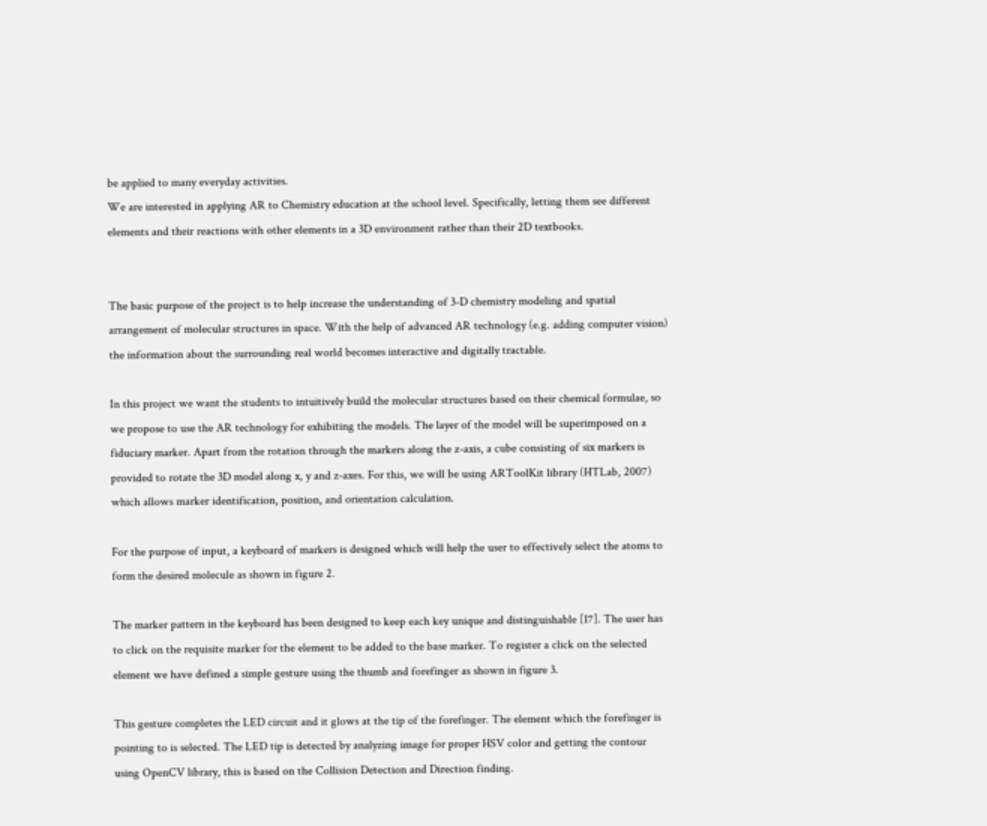be applied to many everyday activities.
We are interested in applying AR to Chemistry education at the school level. Specifically, letting them see different elements and their reactions with other elements in a 3D environment rather than their 2D textbooks.


The basic purpose of the project is to help increase the understanding of 3-D chemistry modeling and spatial arrangement of molecular structures in space. With the help of advanced AR technology (e.g. adding computer vision) the information about the surrounding real world becomes interactive and digitally tractable.

In this project we want the students to intuitively build the molecular structures based on their chemical formulae, so we propose to use the AR technology for exhibiting the models. The layer of the model will be superimposed on a fiduciary marker. Apart from the rotation through the markers along the z-axis, a cube consisting of six markers is provided to rotate the 3D model along x, y and z-axes. For this, we will be using ARToolKit library (HTLab, 2007) which allows marker identification, position, and orientation calculation.

For the purpose of input, a keyboard of markers is designed which will help the user to effectively select the atoms to form the desired molecule as shown in figure 2.

The marker pattern in the keyboard has been designed to keep each key unique and distinguishable [17]. The user has to click on the requisite marker for the element to be added to the base marker. To register a click on the selected element we have defined a simple gesture using the thumb and forefinger as shown in figure 3.

This gesture completes the LED circuit and it glows at the tip of the forefinger. The element which the forefinger is pointing to is selected. The LED tip is detected by analyzing image for proper HSV color and getting the contour using OpenCV library, this is based on the Collision Detection and Direction finding.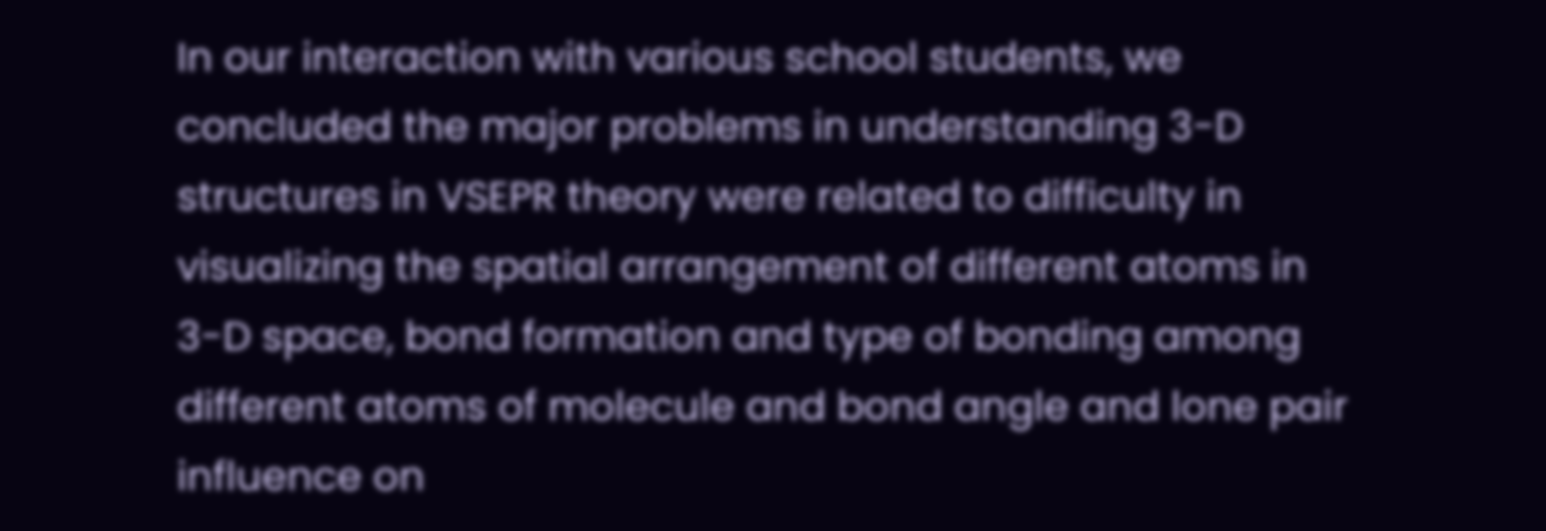In our interaction with various school students, we concluded the major problems in understanding 3-D structures in VSEPR theory were related to difficulty in visualizing the spatial arrangement of different atoms in 3-D space, bond formation and type of bonding among different atoms of molecule and bond angle and lone pair influence on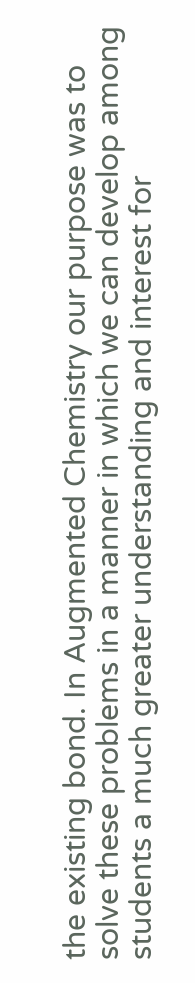the existing bond. In Augmented Chemistry our purpose was to solve these problems in a manner in which we can develop among students a much greater understanding and interest for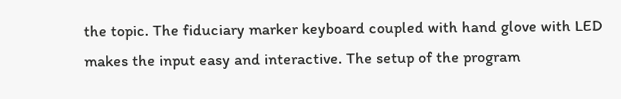the topic. The fiduciary marker keyboard coupled with hand glove with LED makes the input easy and interactive. The setup of the program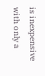is inexpensive with only a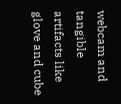webcam and tangible artifacts like glove and cube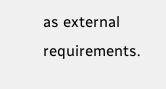as external requirements.